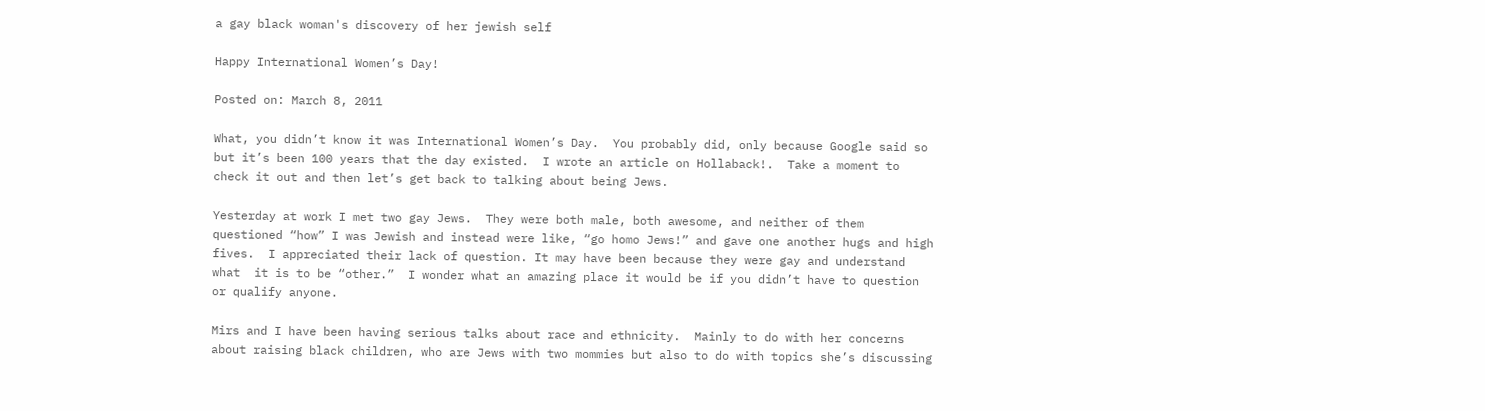a gay black woman's discovery of her jewish self

Happy International Women’s Day!

Posted on: March 8, 2011

What, you didn’t know it was International Women’s Day.  You probably did, only because Google said so but it’s been 100 years that the day existed.  I wrote an article on Hollaback!.  Take a moment to check it out and then let’s get back to talking about being Jews.

Yesterday at work I met two gay Jews.  They were both male, both awesome, and neither of them questioned “how” I was Jewish and instead were like, “go homo Jews!” and gave one another hugs and high fives.  I appreciated their lack of question. It may have been because they were gay and understand what  it is to be “other.”  I wonder what an amazing place it would be if you didn’t have to question or qualify anyone.

Mirs and I have been having serious talks about race and ethnicity.  Mainly to do with her concerns about raising black children, who are Jews with two mommies but also to do with topics she’s discussing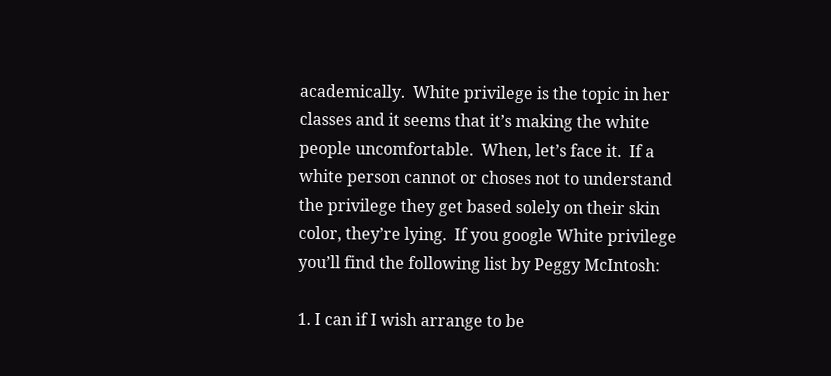academically.  White privilege is the topic in her classes and it seems that it’s making the white people uncomfortable.  When, let’s face it.  If a white person cannot or choses not to understand the privilege they get based solely on their skin color, they’re lying.  If you google White privilege you’ll find the following list by Peggy McIntosh:

1. I can if I wish arrange to be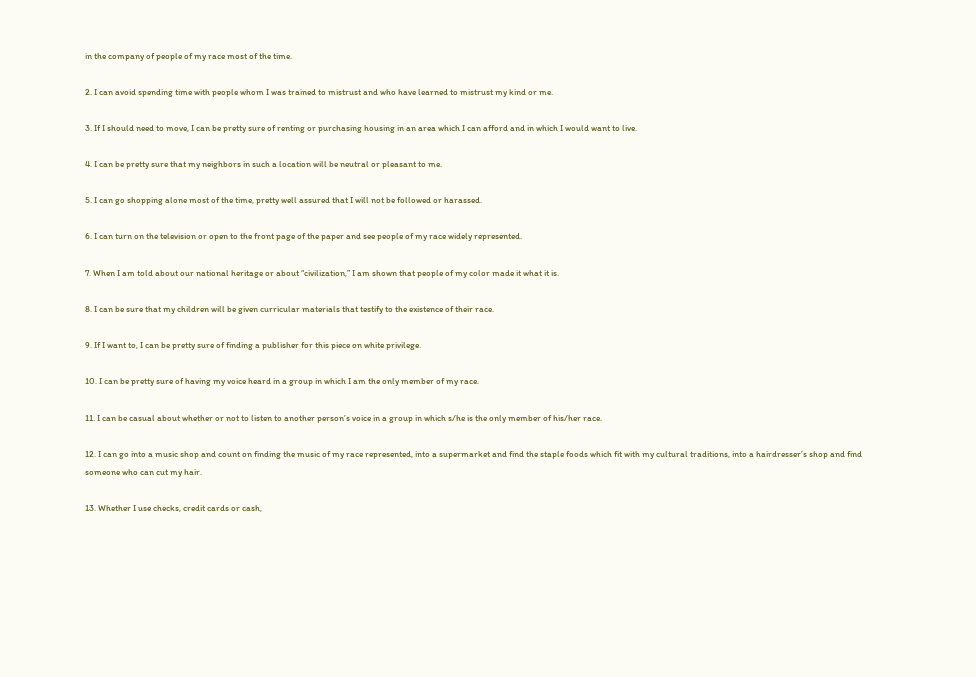in the company of people of my race most of the time.

2. I can avoid spending time with people whom I was trained to mistrust and who have learned to mistrust my kind or me.

3. If I should need to move, I can be pretty sure of renting or purchasing housing in an area which I can afford and in which I would want to live.

4. I can be pretty sure that my neighbors in such a location will be neutral or pleasant to me.

5. I can go shopping alone most of the time, pretty well assured that I will not be followed or harassed.

6. I can turn on the television or open to the front page of the paper and see people of my race widely represented.

7. When I am told about our national heritage or about “civilization,” I am shown that people of my color made it what it is.

8. I can be sure that my children will be given curricular materials that testify to the existence of their race.

9. If I want to, I can be pretty sure of finding a publisher for this piece on white privilege.

10. I can be pretty sure of having my voice heard in a group in which I am the only member of my race.

11. I can be casual about whether or not to listen to another person’s voice in a group in which s/he is the only member of his/her race.

12. I can go into a music shop and count on finding the music of my race represented, into a supermarket and find the staple foods which fit with my cultural traditions, into a hairdresser’s shop and find someone who can cut my hair.

13. Whether I use checks, credit cards or cash,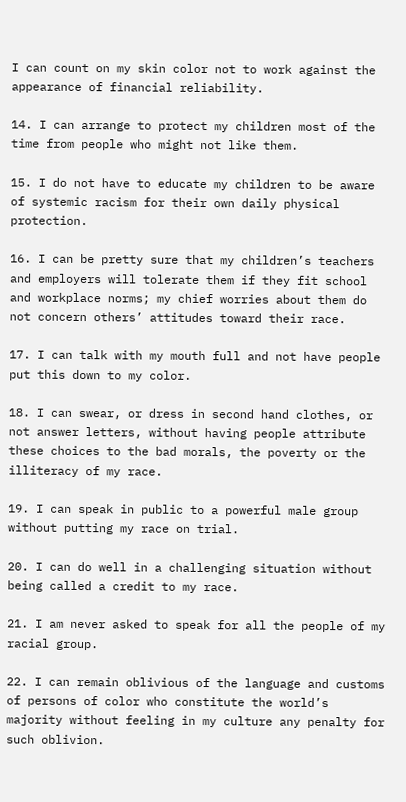I can count on my skin color not to work against the appearance of financial reliability.

14. I can arrange to protect my children most of the time from people who might not like them.

15. I do not have to educate my children to be aware of systemic racism for their own daily physical protection.

16. I can be pretty sure that my children’s teachers and employers will tolerate them if they fit school and workplace norms; my chief worries about them do not concern others’ attitudes toward their race.

17. I can talk with my mouth full and not have people put this down to my color.

18. I can swear, or dress in second hand clothes, or not answer letters, without having people attribute these choices to the bad morals, the poverty or the illiteracy of my race.

19. I can speak in public to a powerful male group without putting my race on trial.

20. I can do well in a challenging situation without being called a credit to my race.

21. I am never asked to speak for all the people of my racial group.

22. I can remain oblivious of the language and customs of persons of color who constitute the world’s majority without feeling in my culture any penalty for such oblivion.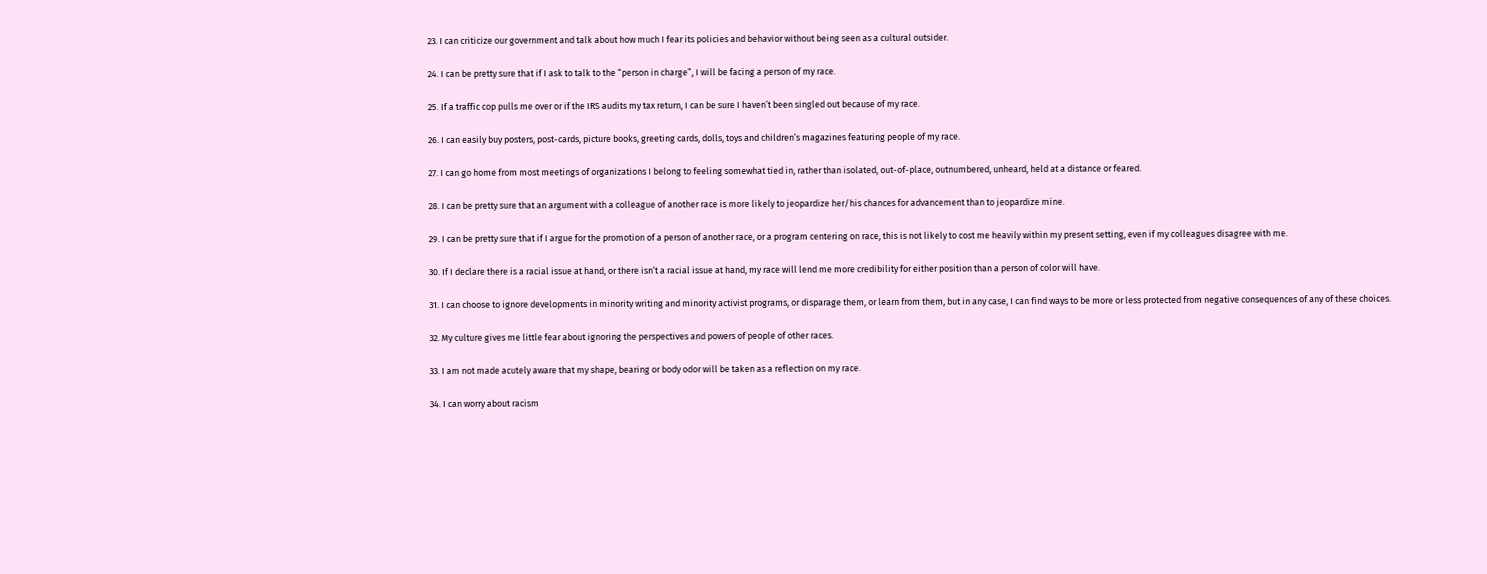23. I can criticize our government and talk about how much I fear its policies and behavior without being seen as a cultural outsider.

24. I can be pretty sure that if I ask to talk to the “person in charge”, I will be facing a person of my race.

25. If a traffic cop pulls me over or if the IRS audits my tax return, I can be sure I haven’t been singled out because of my race.

26. I can easily buy posters, post-cards, picture books, greeting cards, dolls, toys and children’s magazines featuring people of my race.

27. I can go home from most meetings of organizations I belong to feeling somewhat tied in, rather than isolated, out-of-place, outnumbered, unheard, held at a distance or feared.

28. I can be pretty sure that an argument with a colleague of another race is more likely to jeopardize her/his chances for advancement than to jeopardize mine.

29. I can be pretty sure that if I argue for the promotion of a person of another race, or a program centering on race, this is not likely to cost me heavily within my present setting, even if my colleagues disagree with me.

30. If I declare there is a racial issue at hand, or there isn’t a racial issue at hand, my race will lend me more credibility for either position than a person of color will have.

31. I can choose to ignore developments in minority writing and minority activist programs, or disparage them, or learn from them, but in any case, I can find ways to be more or less protected from negative consequences of any of these choices.

32. My culture gives me little fear about ignoring the perspectives and powers of people of other races.

33. I am not made acutely aware that my shape, bearing or body odor will be taken as a reflection on my race.

34. I can worry about racism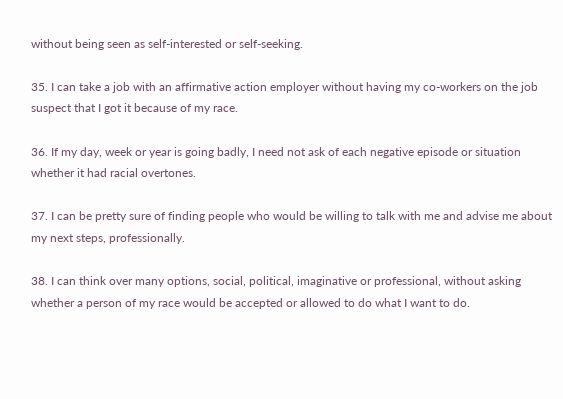without being seen as self-interested or self-seeking.

35. I can take a job with an affirmative action employer without having my co-workers on the job suspect that I got it because of my race.

36. If my day, week or year is going badly, I need not ask of each negative episode or situation whether it had racial overtones.

37. I can be pretty sure of finding people who would be willing to talk with me and advise me about my next steps, professionally.

38. I can think over many options, social, political, imaginative or professional, without asking whether a person of my race would be accepted or allowed to do what I want to do.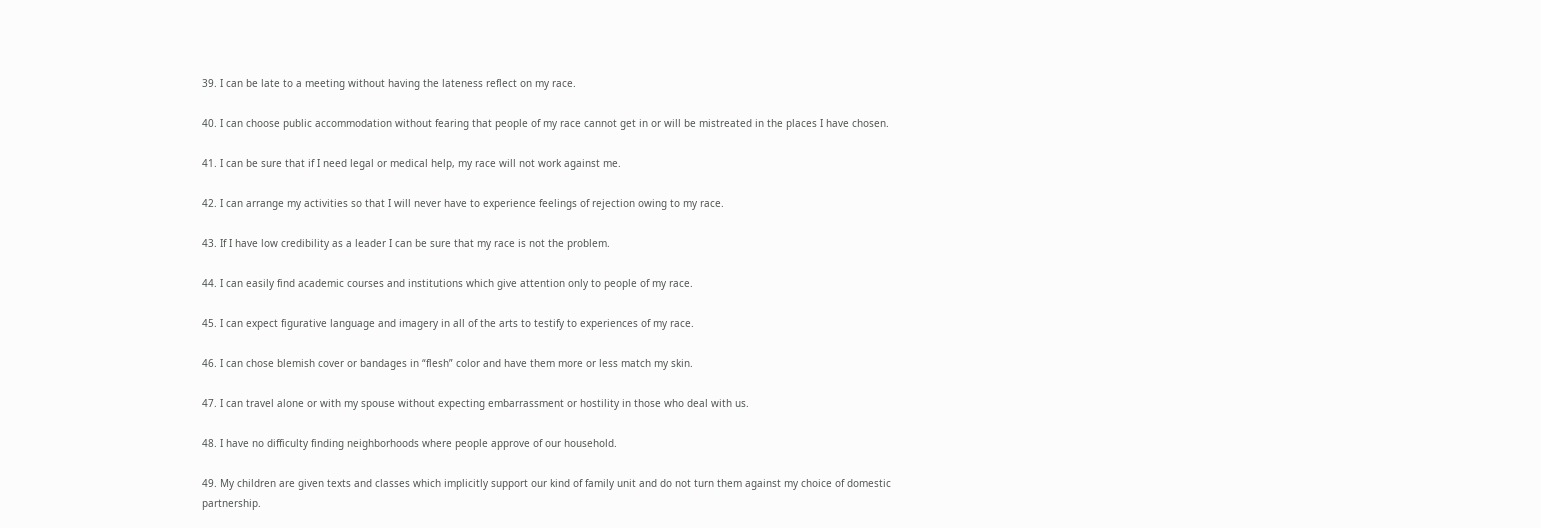39. I can be late to a meeting without having the lateness reflect on my race.

40. I can choose public accommodation without fearing that people of my race cannot get in or will be mistreated in the places I have chosen.

41. I can be sure that if I need legal or medical help, my race will not work against me.

42. I can arrange my activities so that I will never have to experience feelings of rejection owing to my race.

43. If I have low credibility as a leader I can be sure that my race is not the problem.

44. I can easily find academic courses and institutions which give attention only to people of my race.

45. I can expect figurative language and imagery in all of the arts to testify to experiences of my race.

46. I can chose blemish cover or bandages in “flesh” color and have them more or less match my skin.

47. I can travel alone or with my spouse without expecting embarrassment or hostility in those who deal with us.

48. I have no difficulty finding neighborhoods where people approve of our household.

49. My children are given texts and classes which implicitly support our kind of family unit and do not turn them against my choice of domestic partnership.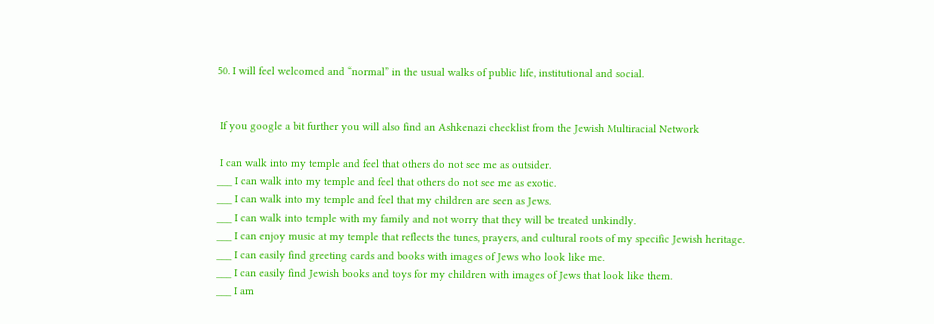50. I will feel welcomed and “normal” in the usual walks of public life, institutional and social.


 If you google a bit further you will also find an Ashkenazi checklist from the Jewish Multiracial Network

 I can walk into my temple and feel that others do not see me as outsider.
___ I can walk into my temple and feel that others do not see me as exotic.
___ I can walk into my temple and feel that my children are seen as Jews.
___ I can walk into temple with my family and not worry that they will be treated unkindly.
___ I can enjoy music at my temple that reflects the tunes, prayers, and cultural roots of my specific Jewish heritage.
___ I can easily find greeting cards and books with images of Jews who look like me.
___ I can easily find Jewish books and toys for my children with images of Jews that look like them.
___ I am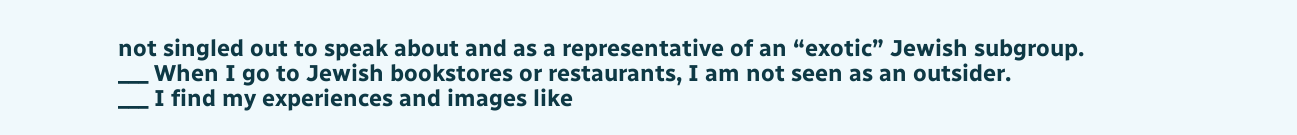not singled out to speak about and as a representative of an “exotic” Jewish subgroup.
___ When I go to Jewish bookstores or restaurants, I am not seen as an outsider.
___ I find my experiences and images like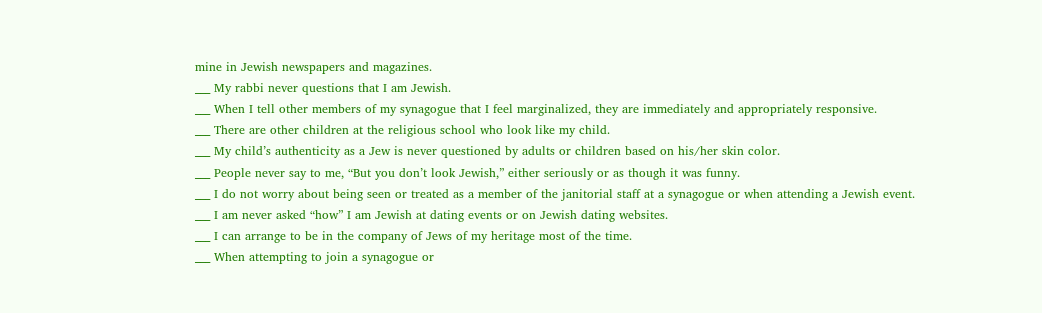mine in Jewish newspapers and magazines.
___ My rabbi never questions that I am Jewish.
___ When I tell other members of my synagogue that I feel marginalized, they are immediately and appropriately responsive.
___ There are other children at the religious school who look like my child.
___ My child’s authenticity as a Jew is never questioned by adults or children based on his/her skin color.
___ People never say to me, “But you don’t look Jewish,” either seriously or as though it was funny.
___ I do not worry about being seen or treated as a member of the janitorial staff at a synagogue or when attending a Jewish event.
___ I am never asked “how” I am Jewish at dating events or on Jewish dating websites.
___ I can arrange to be in the company of Jews of my heritage most of the time.
___ When attempting to join a synagogue or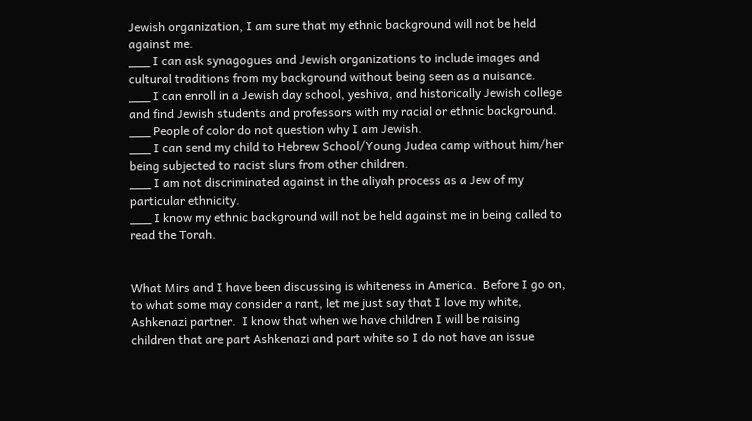Jewish organization, I am sure that my ethnic background will not be held against me.
___ I can ask synagogues and Jewish organizations to include images and cultural traditions from my background without being seen as a nuisance.
___ I can enroll in a Jewish day school, yeshiva, and historically Jewish college and find Jewish students and professors with my racial or ethnic background.
___ People of color do not question why I am Jewish.
___ I can send my child to Hebrew School/Young Judea camp without him/her being subjected to racist slurs from other children.
___ I am not discriminated against in the aliyah process as a Jew of my particular ethnicity.
___ I know my ethnic background will not be held against me in being called to read the Torah.


What Mirs and I have been discussing is whiteness in America.  Before I go on, to what some may consider a rant, let me just say that I love my white, Ashkenazi partner.  I know that when we have children I will be raising children that are part Ashkenazi and part white so I do not have an issue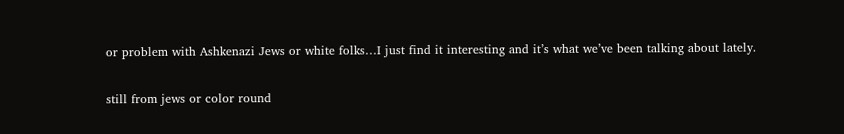or problem with Ashkenazi Jews or white folks…I just find it interesting and it’s what we’ve been talking about lately.

still from jews or color round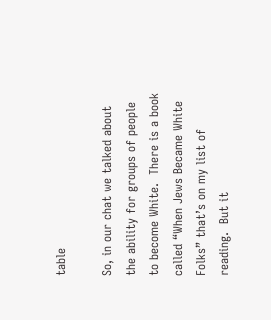table

So, in our chat we talked about the ability for groups of people to become White.  There is a book called “When Jews Became White Folks” that’s on my list of reading.  But it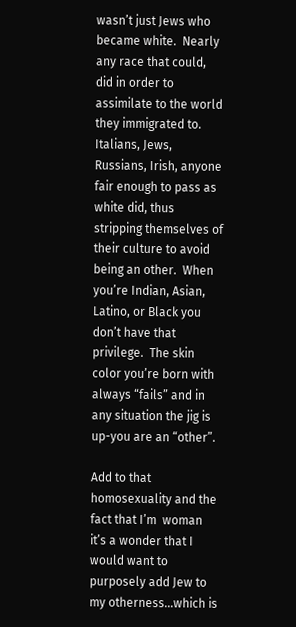wasn’t just Jews who became white.  Nearly any race that could, did in order to assimilate to the world they immigrated to.  Italians, Jews, Russians, Irish, anyone fair enough to pass as white did, thus stripping themselves of their culture to avoid being an other.  When you’re Indian, Asian, Latino, or Black you don’t have that privilege.  The skin color you’re born with always “fails” and in any situation the jig is up-you are an “other”.

Add to that homosexuality and the fact that I’m  woman it’s a wonder that I would want to purposely add Jew to my otherness…which is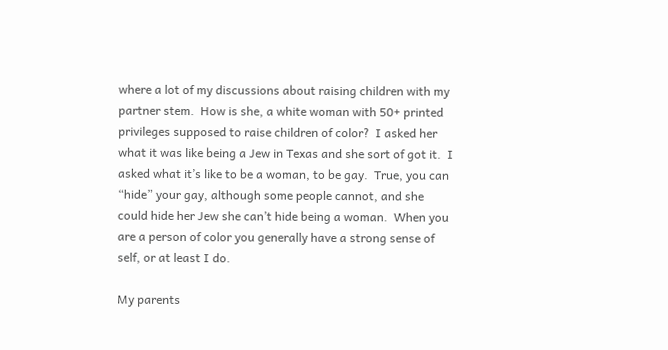where a lot of my discussions about raising children with my partner stem.  How is she, a white woman with 50+ printed privileges supposed to raise children of color?  I asked her what it was like being a Jew in Texas and she sort of got it.  I asked what it’s like to be a woman, to be gay.  True, you can “hide” your gay, although some people cannot, and she could hide her Jew she can’t hide being a woman.  When you are a person of color you generally have a strong sense of self, or at least I do.

My parents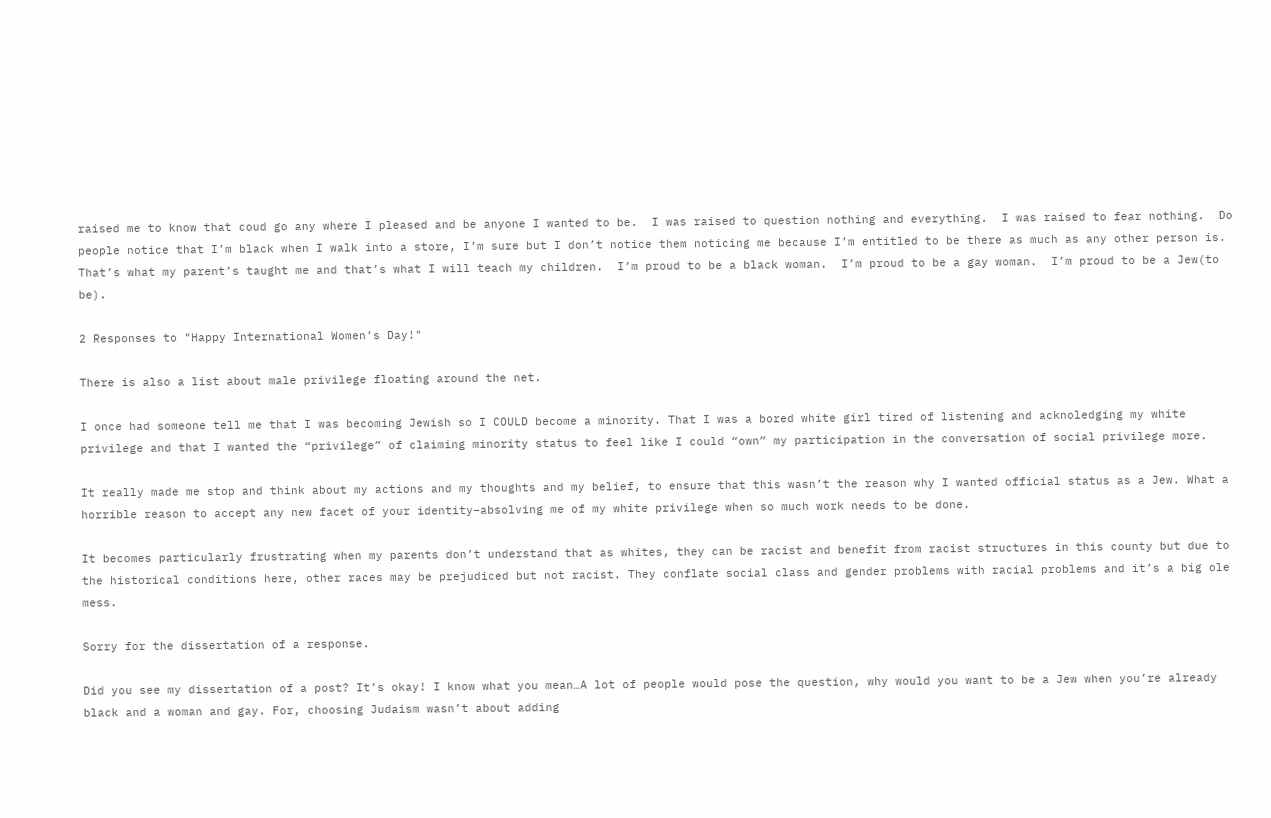raised me to know that coud go any where I pleased and be anyone I wanted to be.  I was raised to question nothing and everything.  I was raised to fear nothing.  Do people notice that I’m black when I walk into a store, I’m sure but I don’t notice them noticing me because I’m entitled to be there as much as any other person is.  That’s what my parent’s taught me and that’s what I will teach my children.  I’m proud to be a black woman.  I’m proud to be a gay woman.  I’m proud to be a Jew(to be).

2 Responses to "Happy International Women’s Day!"

There is also a list about male privilege floating around the net.

I once had someone tell me that I was becoming Jewish so I COULD become a minority. That I was a bored white girl tired of listening and acknoledging my white privilege and that I wanted the “privilege” of claiming minority status to feel like I could “own” my participation in the conversation of social privilege more.

It really made me stop and think about my actions and my thoughts and my belief, to ensure that this wasn’t the reason why I wanted official status as a Jew. What a horrible reason to accept any new facet of your identity–absolving me of my white privilege when so much work needs to be done.

It becomes particularly frustrating when my parents don’t understand that as whites, they can be racist and benefit from racist structures in this county but due to the historical conditions here, other races may be prejudiced but not racist. They conflate social class and gender problems with racial problems and it’s a big ole mess.

Sorry for the dissertation of a response.

Did you see my dissertation of a post? It’s okay! I know what you mean…A lot of people would pose the question, why would you want to be a Jew when you’re already black and a woman and gay. For, choosing Judaism wasn’t about adding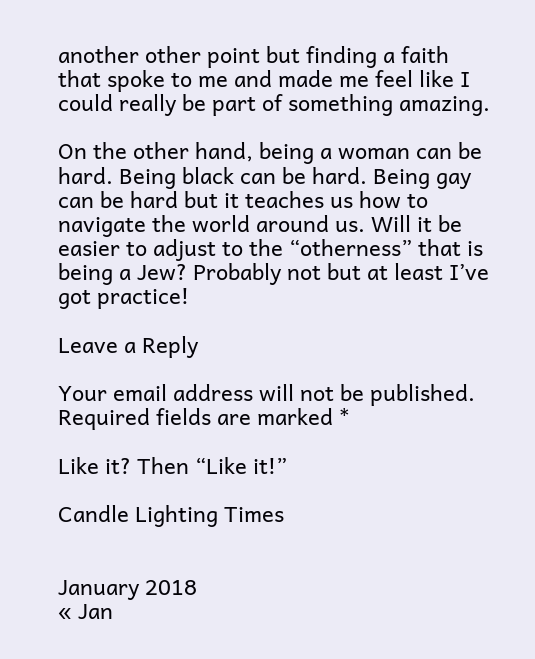another other point but finding a faith that spoke to me and made me feel like I could really be part of something amazing.

On the other hand, being a woman can be hard. Being black can be hard. Being gay can be hard but it teaches us how to navigate the world around us. Will it be easier to adjust to the “otherness” that is being a Jew? Probably not but at least I’ve got practice!

Leave a Reply

Your email address will not be published. Required fields are marked *

Like it? Then “Like it!”

Candle Lighting Times


January 2018
« Jan